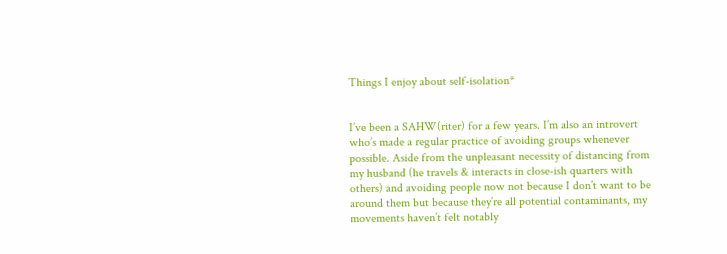Things I enjoy about self-isolation*


I’ve been a SAHW(riter) for a few years. I’m also an introvert who’s made a regular practice of avoiding groups whenever possible. Aside from the unpleasant necessity of distancing from my husband (he travels & interacts in close-ish quarters with others) and avoiding people now not because I don’t want to be around them but because they’re all potential contaminants, my movements haven’t felt notably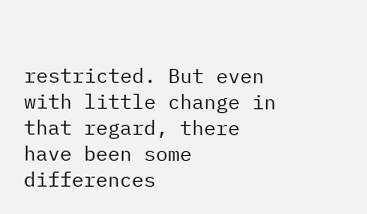restricted. But even with little change in that regard, there have been some differences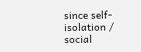since self-isolation / social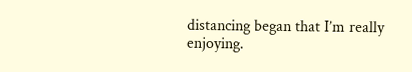distancing began that I’m really enjoying.